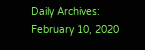Daily Archives: February 10, 2020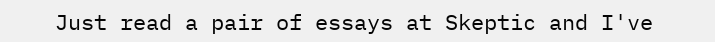Just read a pair of essays at Skeptic and I've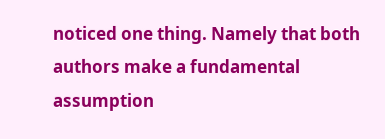noticed one thing. Namely that both authors make a fundamental assumption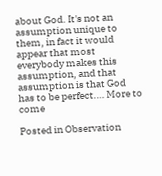about God. It's not an assumption unique to them, in fact it would appear that most everybody makes this assumption, and that assumption is that God has to be perfect.… More to come

Posted in Observation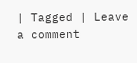| Tagged | Leave a comment